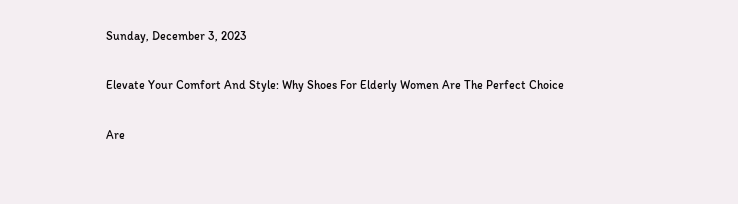Sunday, December 3, 2023

Elevate Your Comfort And Style: Why Shoes For Elderly Women Are The Perfect Choice

Are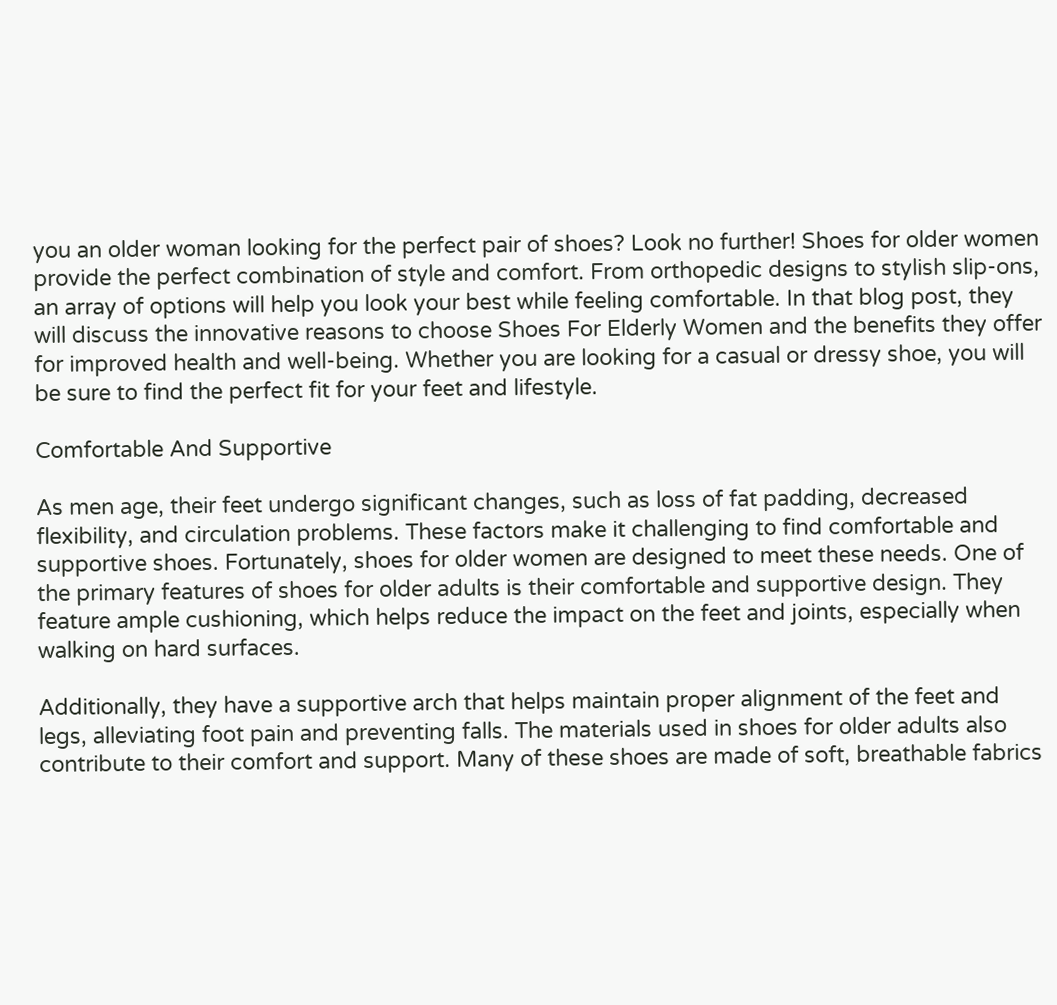you an older woman looking for the perfect pair of shoes? Look no further! Shoes for older women provide the perfect combination of style and comfort. From orthopedic designs to stylish slip-ons, an array of options will help you look your best while feeling comfortable. In that blog post, they will discuss the innovative reasons to choose Shoes For Elderly Women and the benefits they offer for improved health and well-being. Whether you are looking for a casual or dressy shoe, you will be sure to find the perfect fit for your feet and lifestyle.

Comfortable And Supportive

As men age, their feet undergo significant changes, such as loss of fat padding, decreased flexibility, and circulation problems. These factors make it challenging to find comfortable and supportive shoes. Fortunately, shoes for older women are designed to meet these needs. One of the primary features of shoes for older adults is their comfortable and supportive design. They feature ample cushioning, which helps reduce the impact on the feet and joints, especially when walking on hard surfaces.

Additionally, they have a supportive arch that helps maintain proper alignment of the feet and legs, alleviating foot pain and preventing falls. The materials used in shoes for older adults also contribute to their comfort and support. Many of these shoes are made of soft, breathable fabrics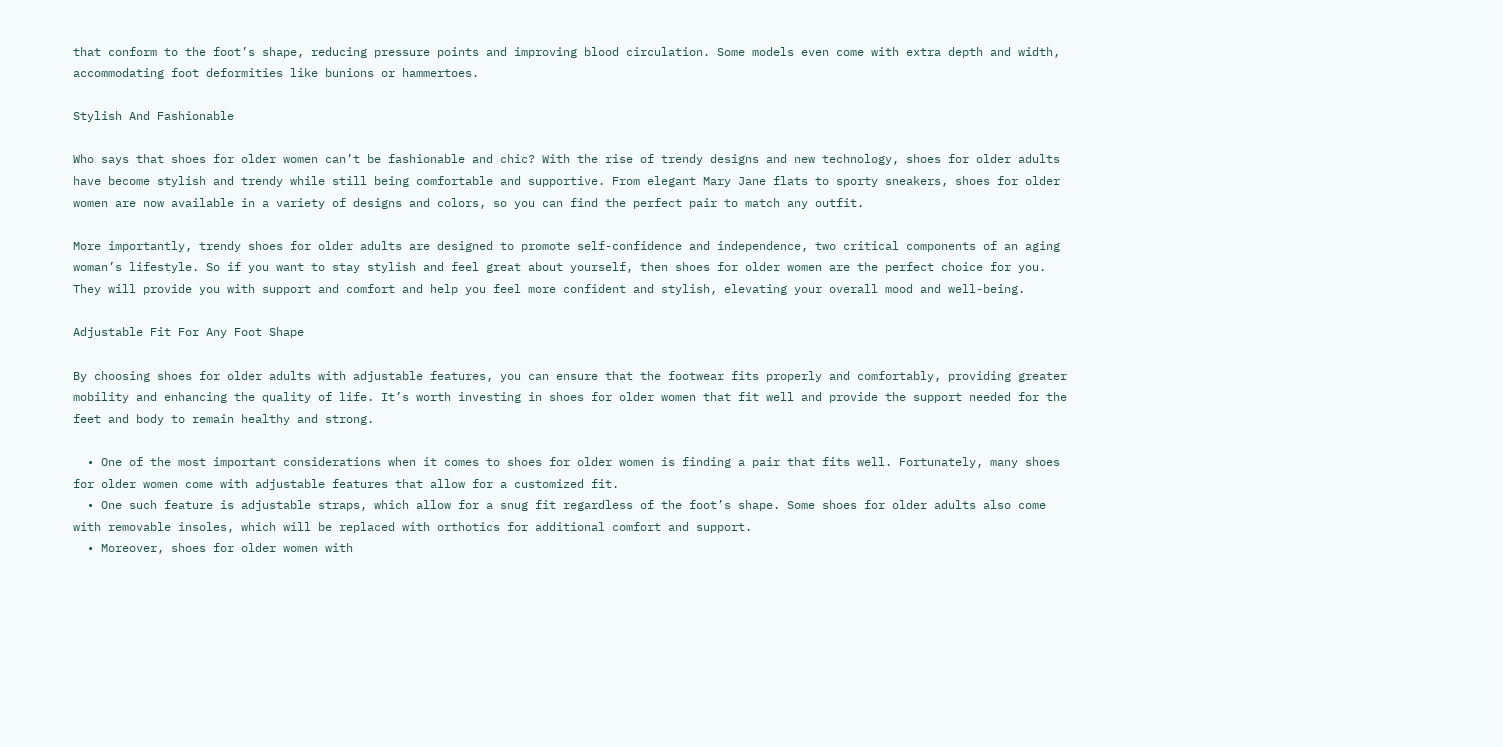that conform to the foot’s shape, reducing pressure points and improving blood circulation. Some models even come with extra depth and width, accommodating foot deformities like bunions or hammertoes.

Stylish And Fashionable

Who says that shoes for older women can’t be fashionable and chic? With the rise of trendy designs and new technology, shoes for older adults have become stylish and trendy while still being comfortable and supportive. From elegant Mary Jane flats to sporty sneakers, shoes for older women are now available in a variety of designs and colors, so you can find the perfect pair to match any outfit.

More importantly, trendy shoes for older adults are designed to promote self-confidence and independence, two critical components of an aging woman’s lifestyle. So if you want to stay stylish and feel great about yourself, then shoes for older women are the perfect choice for you. They will provide you with support and comfort and help you feel more confident and stylish, elevating your overall mood and well-being.

Adjustable Fit For Any Foot Shape

By choosing shoes for older adults with adjustable features, you can ensure that the footwear fits properly and comfortably, providing greater mobility and enhancing the quality of life. It’s worth investing in shoes for older women that fit well and provide the support needed for the feet and body to remain healthy and strong.

  • One of the most important considerations when it comes to shoes for older women is finding a pair that fits well. Fortunately, many shoes for older women come with adjustable features that allow for a customized fit.
  • One such feature is adjustable straps, which allow for a snug fit regardless of the foot’s shape. Some shoes for older adults also come with removable insoles, which will be replaced with orthotics for additional comfort and support.
  • Moreover, shoes for older women with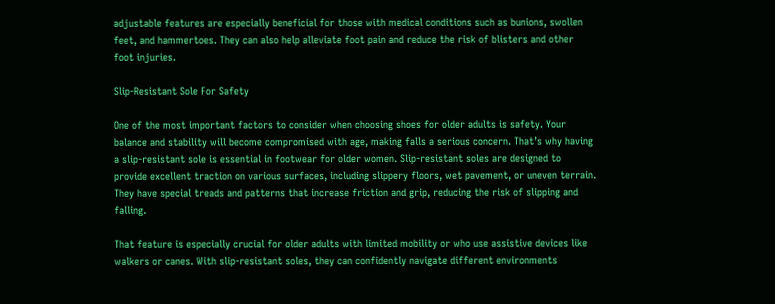adjustable features are especially beneficial for those with medical conditions such as bunions, swollen feet, and hammertoes. They can also help alleviate foot pain and reduce the risk of blisters and other foot injuries.

Slip-Resistant Sole For Safety

One of the most important factors to consider when choosing shoes for older adults is safety. Your balance and stability will become compromised with age, making falls a serious concern. That’s why having a slip-resistant sole is essential in footwear for older women. Slip-resistant soles are designed to provide excellent traction on various surfaces, including slippery floors, wet pavement, or uneven terrain. They have special treads and patterns that increase friction and grip, reducing the risk of slipping and falling.

That feature is especially crucial for older adults with limited mobility or who use assistive devices like walkers or canes. With slip-resistant soles, they can confidently navigate different environments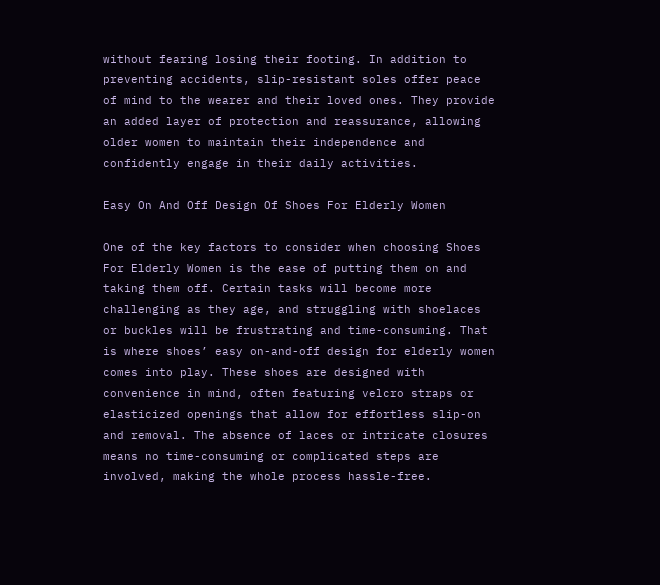without fearing losing their footing. In addition to preventing accidents, slip-resistant soles offer peace of mind to the wearer and their loved ones. They provide an added layer of protection and reassurance, allowing older women to maintain their independence and confidently engage in their daily activities.

Easy On And Off Design Of Shoes For Elderly Women

One of the key factors to consider when choosing Shoes For Elderly Women is the ease of putting them on and taking them off. Certain tasks will become more challenging as they age, and struggling with shoelaces or buckles will be frustrating and time-consuming. That is where shoes’ easy on-and-off design for elderly women comes into play. These shoes are designed with convenience in mind, often featuring velcro straps or elasticized openings that allow for effortless slip-on and removal. The absence of laces or intricate closures means no time-consuming or complicated steps are involved, making the whole process hassle-free.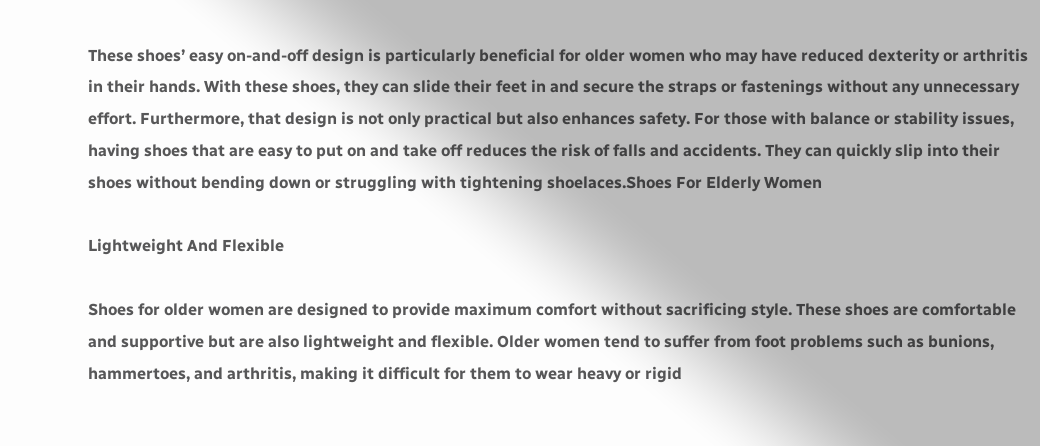These shoes’ easy on-and-off design is particularly beneficial for older women who may have reduced dexterity or arthritis in their hands. With these shoes, they can slide their feet in and secure the straps or fastenings without any unnecessary effort. Furthermore, that design is not only practical but also enhances safety. For those with balance or stability issues, having shoes that are easy to put on and take off reduces the risk of falls and accidents. They can quickly slip into their shoes without bending down or struggling with tightening shoelaces.Shoes For Elderly Women

Lightweight And Flexible

Shoes for older women are designed to provide maximum comfort without sacrificing style. These shoes are comfortable and supportive but are also lightweight and flexible. Older women tend to suffer from foot problems such as bunions, hammertoes, and arthritis, making it difficult for them to wear heavy or rigid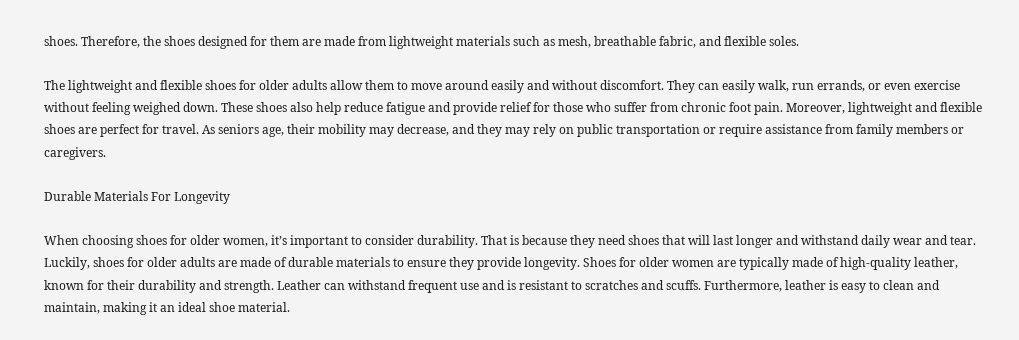shoes. Therefore, the shoes designed for them are made from lightweight materials such as mesh, breathable fabric, and flexible soles.

The lightweight and flexible shoes for older adults allow them to move around easily and without discomfort. They can easily walk, run errands, or even exercise without feeling weighed down. These shoes also help reduce fatigue and provide relief for those who suffer from chronic foot pain. Moreover, lightweight and flexible shoes are perfect for travel. As seniors age, their mobility may decrease, and they may rely on public transportation or require assistance from family members or caregivers.

Durable Materials For Longevity

When choosing shoes for older women, it’s important to consider durability. That is because they need shoes that will last longer and withstand daily wear and tear. Luckily, shoes for older adults are made of durable materials to ensure they provide longevity. Shoes for older women are typically made of high-quality leather, known for their durability and strength. Leather can withstand frequent use and is resistant to scratches and scuffs. Furthermore, leather is easy to clean and maintain, making it an ideal shoe material.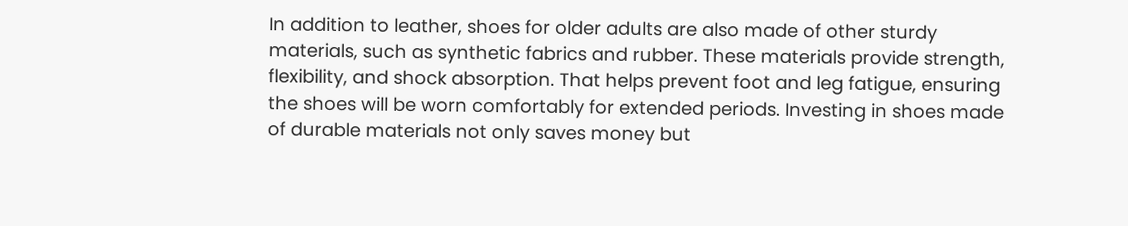In addition to leather, shoes for older adults are also made of other sturdy materials, such as synthetic fabrics and rubber. These materials provide strength, flexibility, and shock absorption. That helps prevent foot and leg fatigue, ensuring the shoes will be worn comfortably for extended periods. Investing in shoes made of durable materials not only saves money but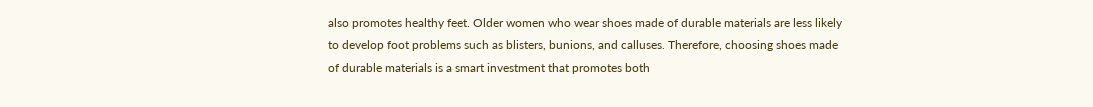also promotes healthy feet. Older women who wear shoes made of durable materials are less likely to develop foot problems such as blisters, bunions, and calluses. Therefore, choosing shoes made of durable materials is a smart investment that promotes both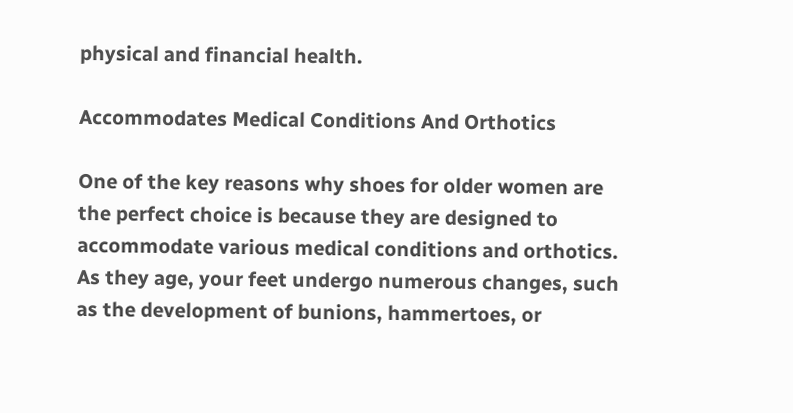physical and financial health.

Accommodates Medical Conditions And Orthotics

One of the key reasons why shoes for older women are the perfect choice is because they are designed to accommodate various medical conditions and orthotics. As they age, your feet undergo numerous changes, such as the development of bunions, hammertoes, or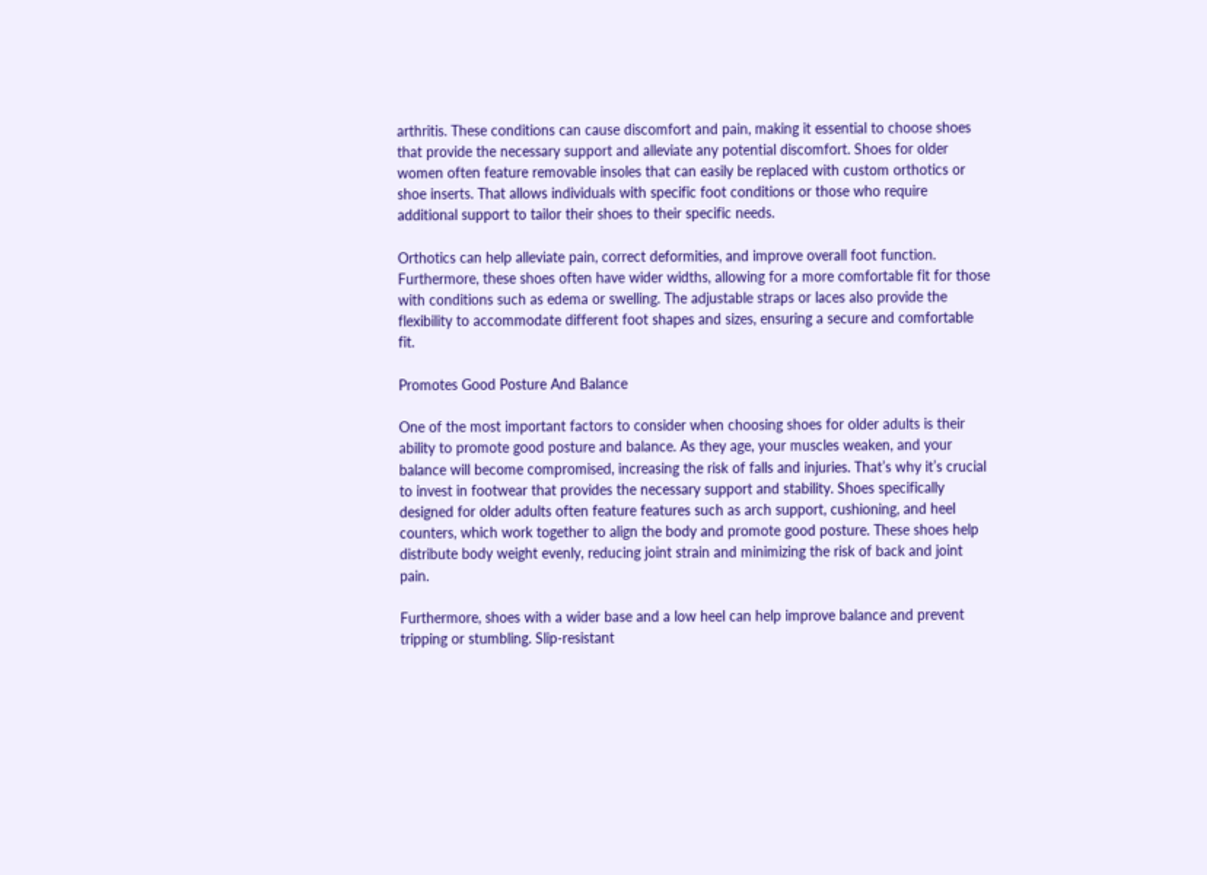arthritis. These conditions can cause discomfort and pain, making it essential to choose shoes that provide the necessary support and alleviate any potential discomfort. Shoes for older women often feature removable insoles that can easily be replaced with custom orthotics or shoe inserts. That allows individuals with specific foot conditions or those who require additional support to tailor their shoes to their specific needs.

Orthotics can help alleviate pain, correct deformities, and improve overall foot function. Furthermore, these shoes often have wider widths, allowing for a more comfortable fit for those with conditions such as edema or swelling. The adjustable straps or laces also provide the flexibility to accommodate different foot shapes and sizes, ensuring a secure and comfortable fit.

Promotes Good Posture And Balance

One of the most important factors to consider when choosing shoes for older adults is their ability to promote good posture and balance. As they age, your muscles weaken, and your balance will become compromised, increasing the risk of falls and injuries. That’s why it’s crucial to invest in footwear that provides the necessary support and stability. Shoes specifically designed for older adults often feature features such as arch support, cushioning, and heel counters, which work together to align the body and promote good posture. These shoes help distribute body weight evenly, reducing joint strain and minimizing the risk of back and joint pain.

Furthermore, shoes with a wider base and a low heel can help improve balance and prevent tripping or stumbling. Slip-resistant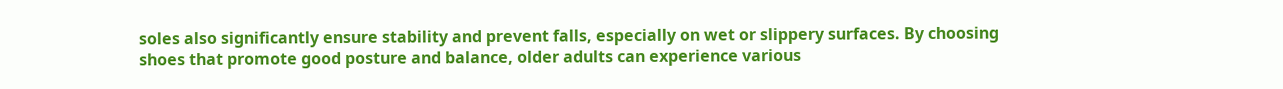soles also significantly ensure stability and prevent falls, especially on wet or slippery surfaces. By choosing shoes that promote good posture and balance, older adults can experience various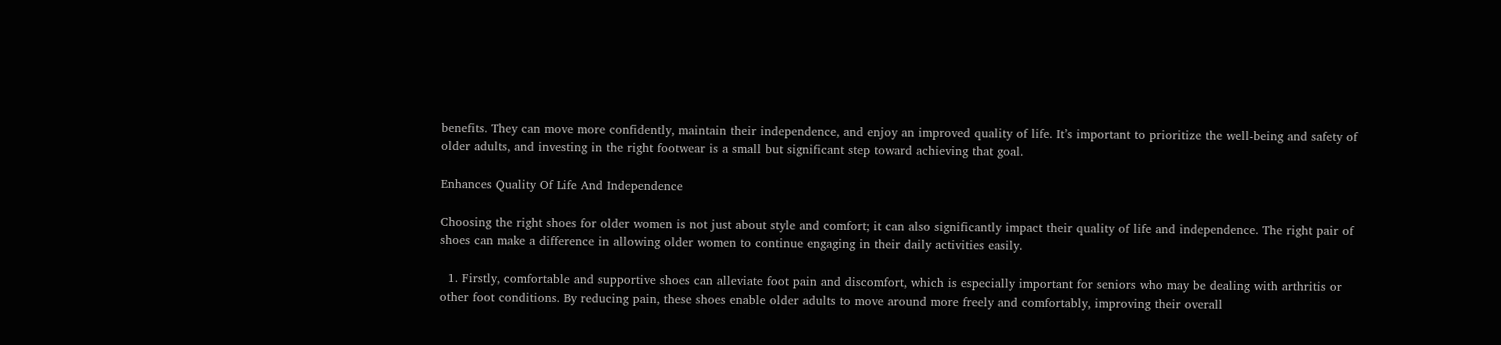benefits. They can move more confidently, maintain their independence, and enjoy an improved quality of life. It’s important to prioritize the well-being and safety of older adults, and investing in the right footwear is a small but significant step toward achieving that goal.

Enhances Quality Of Life And Independence

Choosing the right shoes for older women is not just about style and comfort; it can also significantly impact their quality of life and independence. The right pair of shoes can make a difference in allowing older women to continue engaging in their daily activities easily.

  1. Firstly, comfortable and supportive shoes can alleviate foot pain and discomfort, which is especially important for seniors who may be dealing with arthritis or other foot conditions. By reducing pain, these shoes enable older adults to move around more freely and comfortably, improving their overall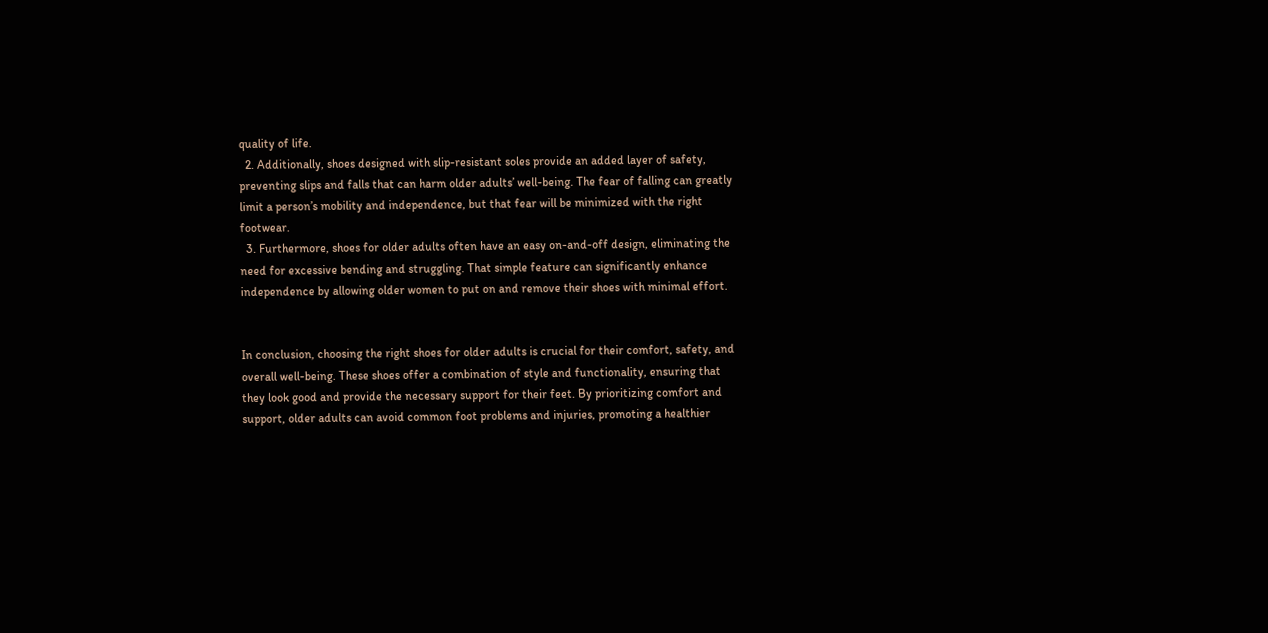quality of life.
  2. Additionally, shoes designed with slip-resistant soles provide an added layer of safety, preventing slips and falls that can harm older adults’ well-being. The fear of falling can greatly limit a person’s mobility and independence, but that fear will be minimized with the right footwear.
  3. Furthermore, shoes for older adults often have an easy on-and-off design, eliminating the need for excessive bending and struggling. That simple feature can significantly enhance independence by allowing older women to put on and remove their shoes with minimal effort.


In conclusion, choosing the right shoes for older adults is crucial for their comfort, safety, and overall well-being. These shoes offer a combination of style and functionality, ensuring that they look good and provide the necessary support for their feet. By prioritizing comfort and support, older adults can avoid common foot problems and injuries, promoting a healthier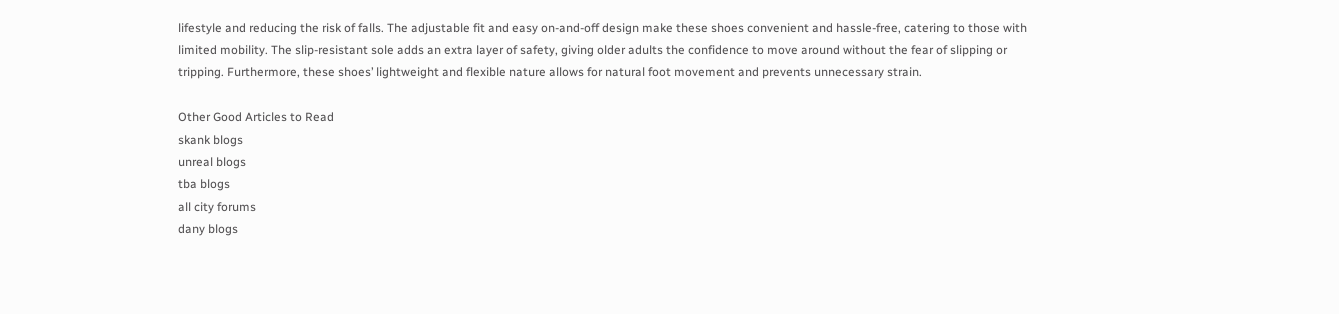lifestyle and reducing the risk of falls. The adjustable fit and easy on-and-off design make these shoes convenient and hassle-free, catering to those with limited mobility. The slip-resistant sole adds an extra layer of safety, giving older adults the confidence to move around without the fear of slipping or tripping. Furthermore, these shoes’ lightweight and flexible nature allows for natural foot movement and prevents unnecessary strain.

Other Good Articles to Read
skank blogs
unreal blogs
tba blogs
all city forums
dany blogs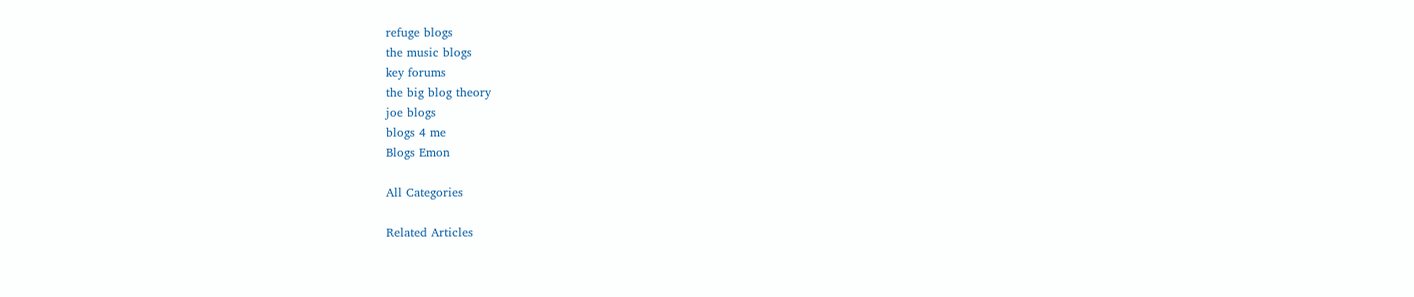refuge blogs
the music blogs
key forums
the big blog theory
joe blogs
blogs 4 me
Blogs Emon

All Categories

Related Articles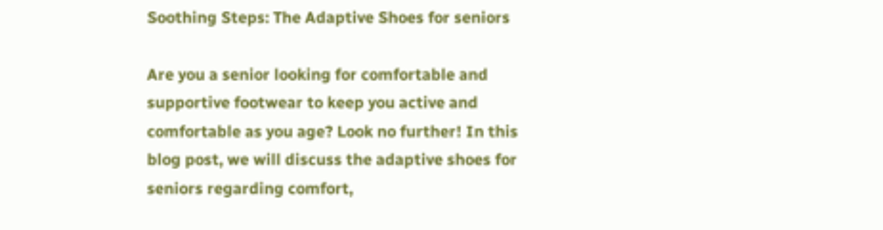Soothing Steps: The Adaptive Shoes for seniors

Are you a senior looking for comfortable and supportive footwear to keep you active and comfortable as you age? Look no further! In this blog post, we will discuss the adaptive shoes for seniors regarding comfort,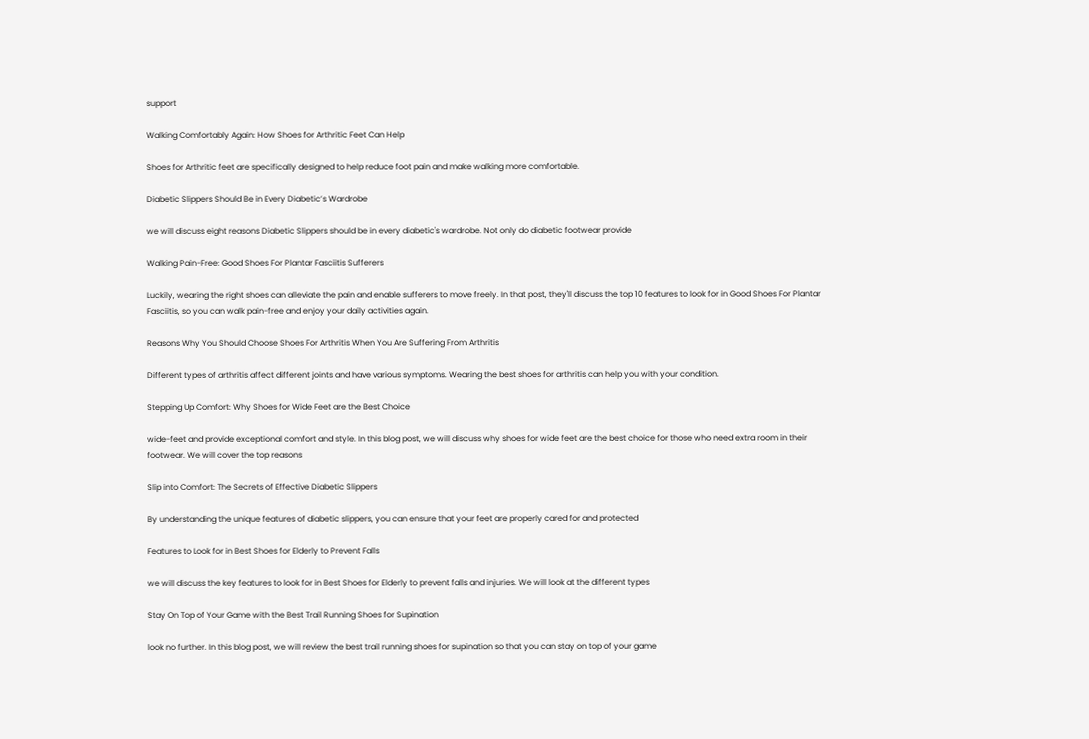support

Walking Comfortably Again: How Shoes for Arthritic Feet Can Help

Shoes for Arthritic feet are specifically designed to help reduce foot pain and make walking more comfortable.

Diabetic Slippers Should Be in Every Diabetic’s Wardrobe

we will discuss eight reasons Diabetic Slippers should be in every diabetic's wardrobe. Not only do diabetic footwear provide

Walking Pain-Free: Good Shoes For Plantar Fasciitis Sufferers

Luckily, wearing the right shoes can alleviate the pain and enable sufferers to move freely. In that post, they'll discuss the top 10 features to look for in Good Shoes For Plantar Fasciitis, so you can walk pain-free and enjoy your daily activities again.

Reasons Why You Should Choose Shoes For Arthritis When You Are Suffering From Arthritis

Different types of arthritis affect different joints and have various symptoms. Wearing the best shoes for arthritis can help you with your condition.

Stepping Up Comfort: Why Shoes for Wide Feet are the Best Choice

wide-feet and provide exceptional comfort and style. In this blog post, we will discuss why shoes for wide feet are the best choice for those who need extra room in their footwear. We will cover the top reasons

Slip into Comfort: The Secrets of Effective Diabetic Slippers

By understanding the unique features of diabetic slippers, you can ensure that your feet are properly cared for and protected

Features to Look for in Best Shoes for Elderly to Prevent Falls

we will discuss the key features to look for in Best Shoes for Elderly to prevent falls and injuries. We will look at the different types

Stay On Top of Your Game with the Best Trail Running Shoes for Supination

look no further. In this blog post, we will review the best trail running shoes for supination so that you can stay on top of your game